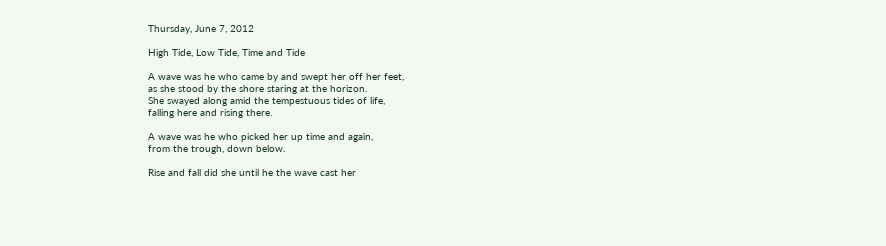Thursday, June 7, 2012

High Tide, Low Tide, Time and Tide

A wave was he who came by and swept her off her feet,
as she stood by the shore staring at the horizon.
She swayed along amid the tempestuous tides of life,
falling here and rising there.

A wave was he who picked her up time and again,
from the trough, down below.

Rise and fall did she until he the wave cast her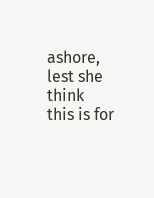ashore,
lest she think this is for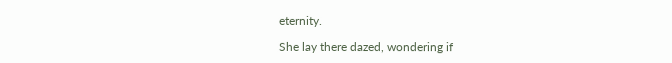eternity.

She lay there dazed, wondering if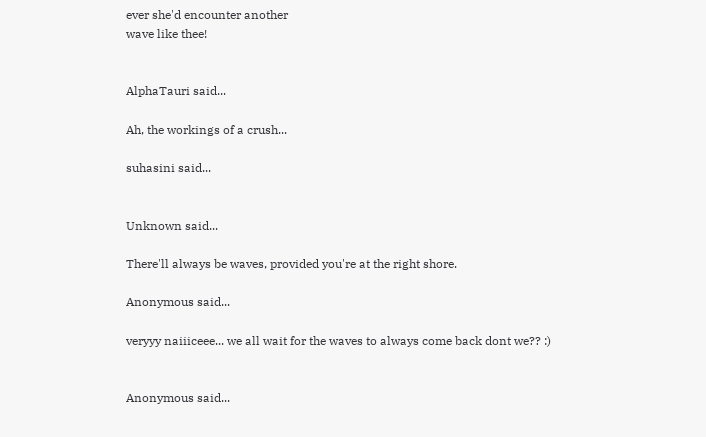ever she'd encounter another
wave like thee!


AlphaTauri said...

Ah, the workings of a crush...

suhasini said...


Unknown said...

There'll always be waves, provided you're at the right shore.

Anonymous said...

veryyy naiiiceee... we all wait for the waves to always come back dont we?? :)


Anonymous said...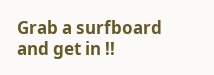Grab a surfboard and get in !!